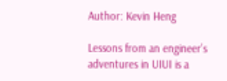Author: Kevin Heng

Lessons from an engineer’s adventures in UIUI is a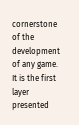cornerstone of the development of any game. It is the first layer presented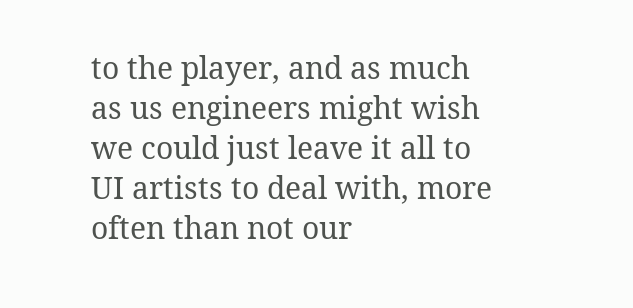to the player, and as much as us engineers might wish we could just leave it all to UI artists to deal with, more often than not our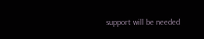support will be needed